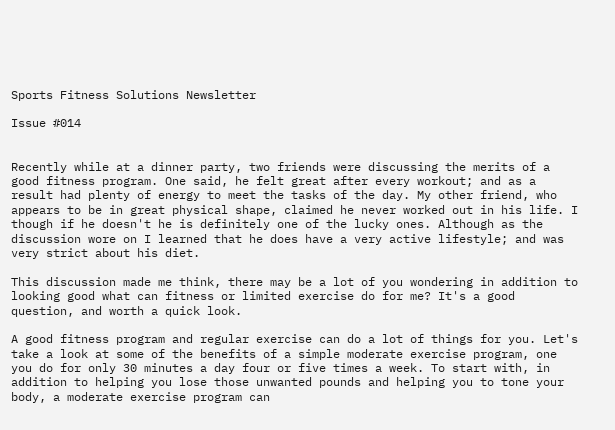Sports Fitness Solutions Newsletter

Issue #014


Recently while at a dinner party, two friends were discussing the merits of a good fitness program. One said, he felt great after every workout; and as a result had plenty of energy to meet the tasks of the day. My other friend, who appears to be in great physical shape, claimed he never worked out in his life. I though if he doesn't he is definitely one of the lucky ones. Although as the discussion wore on I learned that he does have a very active lifestyle; and was very strict about his diet.

This discussion made me think, there may be a lot of you wondering in addition to looking good what can fitness or limited exercise do for me? It's a good question, and worth a quick look.

A good fitness program and regular exercise can do a lot of things for you. Let's take a look at some of the benefits of a simple moderate exercise program, one you do for only 30 minutes a day four or five times a week. To start with, in addition to helping you lose those unwanted pounds and helping you to tone your body, a moderate exercise program can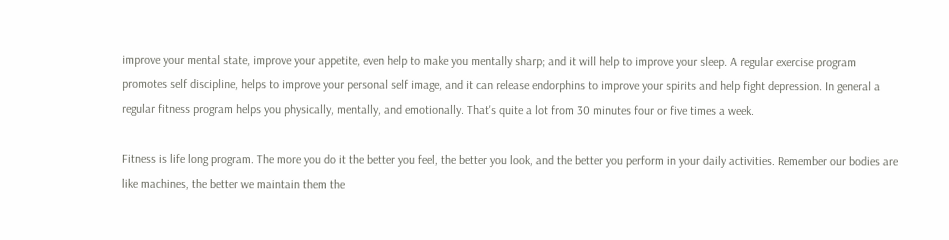improve your mental state, improve your appetite, even help to make you mentally sharp; and it will help to improve your sleep. A regular exercise program promotes self discipline, helps to improve your personal self image, and it can release endorphins to improve your spirits and help fight depression. In general a regular fitness program helps you physically, mentally, and emotionally. That's quite a lot from 30 minutes four or five times a week.

Fitness is life long program. The more you do it the better you feel, the better you look, and the better you perform in your daily activities. Remember our bodies are like machines, the better we maintain them the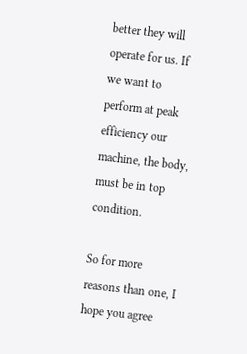better they will operate for us. If we want to perform at peak efficiency our machine, the body, must be in top condition.

So for more reasons than one, I hope you agree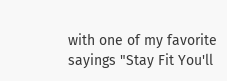with one of my favorite sayings "Stay Fit You'll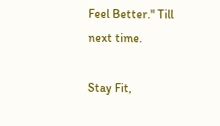Feel Better." Till next time.

Stay Fit,